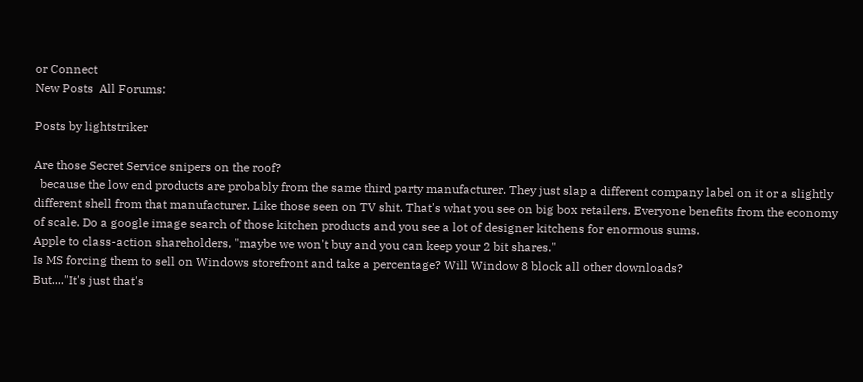or Connect
New Posts  All Forums:

Posts by lightstriker

Are those Secret Service snipers on the roof?
  because the low end products are probably from the same third party manufacturer. They just slap a different company label on it or a slightly different shell from that manufacturer. Like those seen on TV shit. That's what you see on big box retailers. Everyone benefits from the economy of scale. Do a google image search of those kitchen products and you see a lot of designer kitchens for enormous sums.
Apple to class-action shareholders, "maybe we won't buy and you can keep your 2 bit shares."
Is MS forcing them to sell on Windows storefront and take a percentage? Will Window 8 block all other downloads?
But...."It's just that's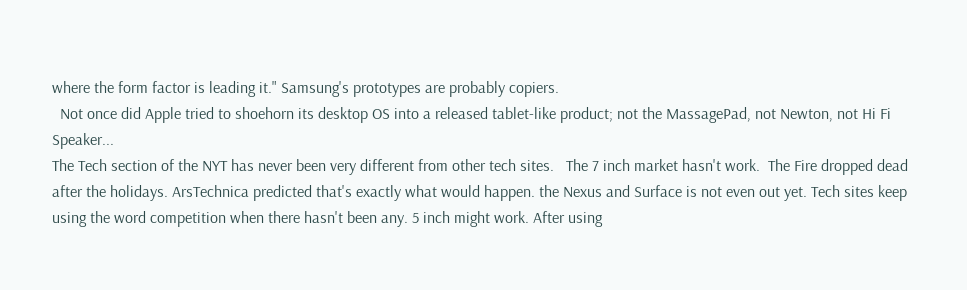where the form factor is leading it." Samsung's prototypes are probably copiers.
  Not once did Apple tried to shoehorn its desktop OS into a released tablet-like product; not the MassagePad, not Newton, not Hi Fi Speaker...
The Tech section of the NYT has never been very different from other tech sites.   The 7 inch market hasn't work.  The Fire dropped dead after the holidays. ArsTechnica predicted that's exactly what would happen. the Nexus and Surface is not even out yet. Tech sites keep using the word competition when there hasn't been any. 5 inch might work. After using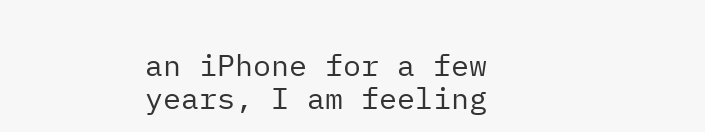an iPhone for a few years, I am feeling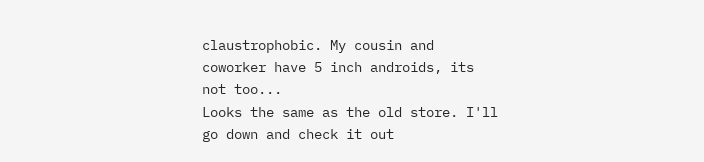claustrophobic. My cousin and coworker have 5 inch androids, its not too...
Looks the same as the old store. I'll go down and check it out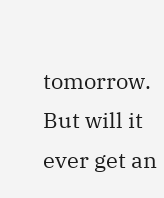tomorrow.
But will it ever get an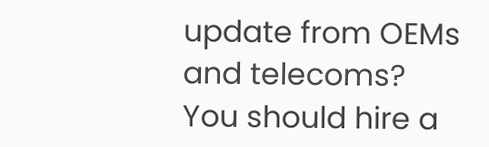update from OEMs and telecoms?
You should hire a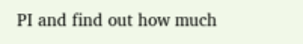PI and find out how much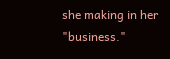she making in her "business."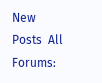New Posts  All Forums: